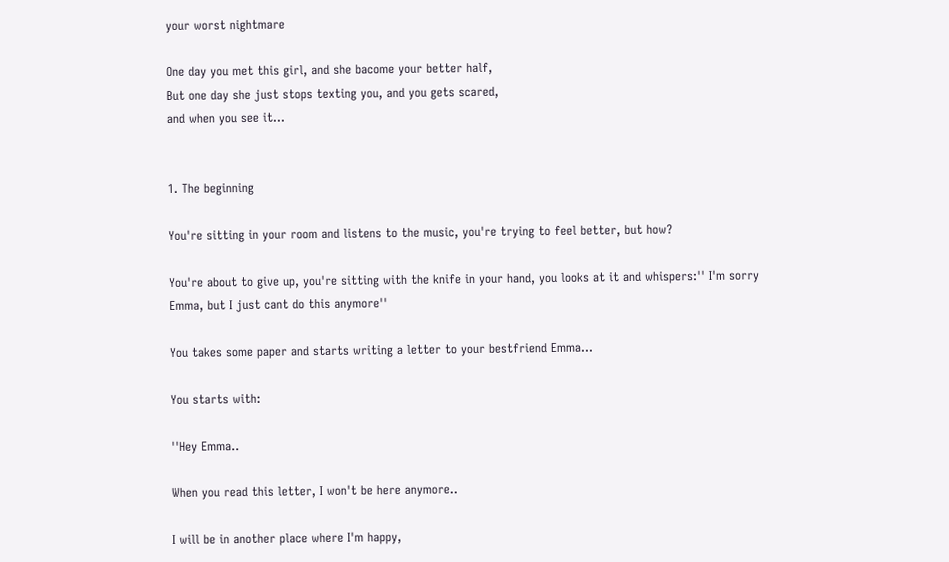your worst nightmare

One day you met this girl, and she bacome your better half,
But one day she just stops texting you, and you gets scared,
and when you see it...


1. The beginning

You're sitting in your room and listens to the music, you're trying to feel better, but how?

You're about to give up, you're sitting with the knife in your hand, you looks at it and whispers:'' I'm sorry Emma, but I just cant do this anymore''

You takes some paper and starts writing a letter to your bestfriend Emma...

You starts with:

''Hey Emma..

When you read this letter, I won't be here anymore..

I will be in another place where I'm happy,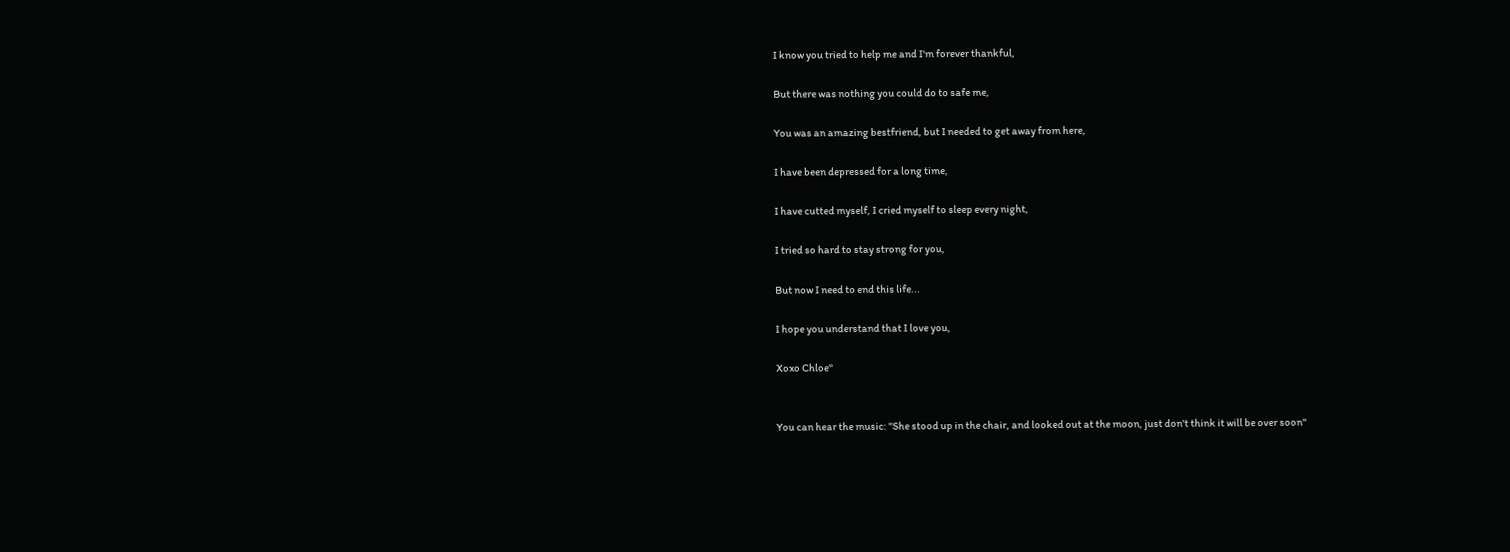I know you tried to help me and I'm forever thankful,

But there was nothing you could do to safe me,

You was an amazing bestfriend, but I needed to get away from here,

I have been depressed for a long time,

I have cutted myself, I cried myself to sleep every night,

I tried so hard to stay strong for you,

But now I need to end this life...

I hope you understand that I love you,

Xoxo Chloe''


You can hear the music: ''She stood up in the chair, and looked out at the moon, just don't think it will be over soon''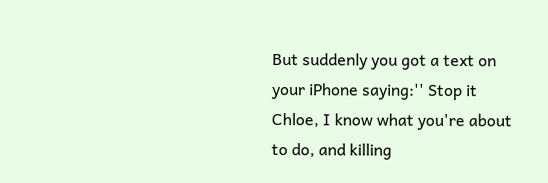But suddenly you got a text on your iPhone saying:'' Stop it Chloe, I know what you're about to do, and killing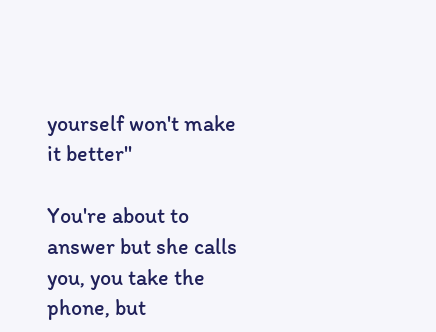yourself won't make it better''

You're about to answer but she calls you, you take the phone, but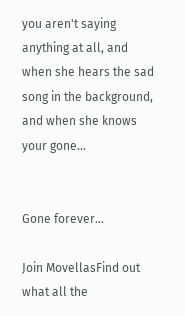you aren't saying anything at all, and when she hears the sad song in the background, and when she knows your gone...


Gone forever...

Join MovellasFind out what all the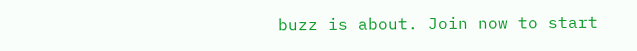buzz is about. Join now to start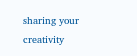sharing your creativity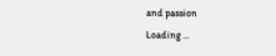and passion
Loading ...